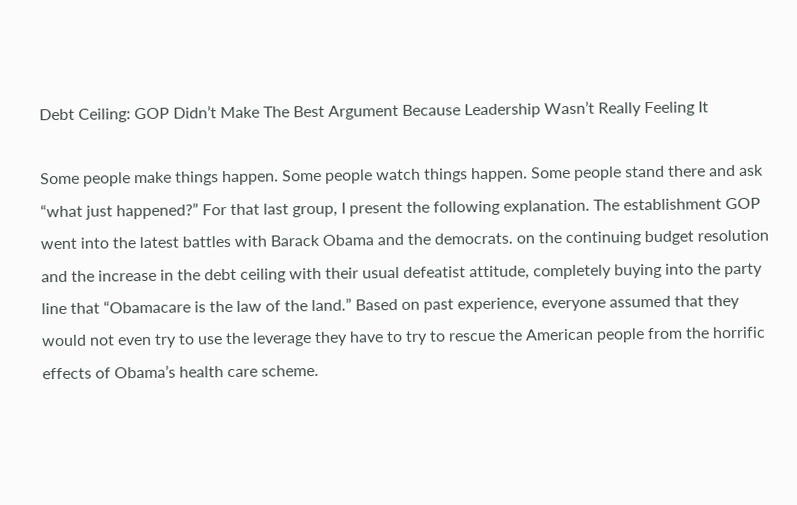Debt Ceiling: GOP Didn’t Make The Best Argument Because Leadership Wasn’t Really Feeling It

Some people make things happen. Some people watch things happen. Some people stand there and ask “what just happened?” For that last group, I present the following explanation. The establishment GOP went into the latest battles with Barack Obama and the democrats. on the continuing budget resolution and the increase in the debt ceiling with their usual defeatist attitude, completely buying into the party line that “Obamacare is the law of the land.” Based on past experience, everyone assumed that they would not even try to use the leverage they have to try to rescue the American people from the horrific effects of Obama’s health care scheme.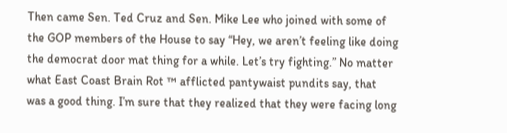Then came Sen. Ted Cruz and Sen. Mike Lee who joined with some of the GOP members of the House to say “Hey, we aren’t feeling like doing the democrat door mat thing for a while. Let’s try fighting.” No matter what East Coast Brain Rot ™ afflicted pantywaist pundits say, that was a good thing. I’m sure that they realized that they were facing long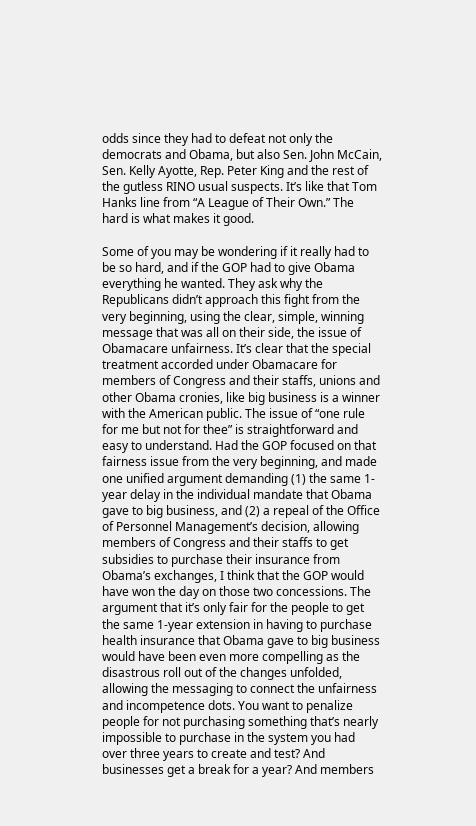odds since they had to defeat not only the democrats and Obama, but also Sen. John McCain, Sen. Kelly Ayotte, Rep. Peter King and the rest of the gutless RINO usual suspects. It’s like that Tom Hanks line from “A League of Their Own.” The hard is what makes it good.

Some of you may be wondering if it really had to be so hard, and if the GOP had to give Obama everything he wanted. They ask why the Republicans didn’t approach this fight from the very beginning, using the clear, simple, winning message that was all on their side, the issue of Obamacare unfairness. It’s clear that the special treatment accorded under Obamacare for members of Congress and their staffs, unions and other Obama cronies, like big business is a winner with the American public. The issue of “one rule for me but not for thee” is straightforward and easy to understand. Had the GOP focused on that fairness issue from the very beginning, and made one unified argument demanding (1) the same 1-year delay in the individual mandate that Obama gave to big business, and (2) a repeal of the Office of Personnel Management’s decision, allowing members of Congress and their staffs to get subsidies to purchase their insurance from Obama’s exchanges, I think that the GOP would have won the day on those two concessions. The argument that it’s only fair for the people to get the same 1-year extension in having to purchase health insurance that Obama gave to big business would have been even more compelling as the disastrous roll out of the changes unfolded, allowing the messaging to connect the unfairness and incompetence dots. You want to penalize people for not purchasing something that’s nearly impossible to purchase in the system you had over three years to create and test? And businesses get a break for a year? And members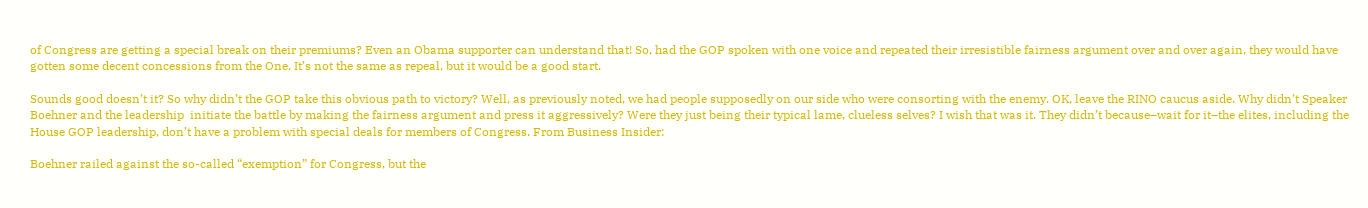of Congress are getting a special break on their premiums? Even an Obama supporter can understand that! So, had the GOP spoken with one voice and repeated their irresistible fairness argument over and over again, they would have gotten some decent concessions from the One. It’s not the same as repeal, but it would be a good start.

Sounds good doesn’t it? So why didn’t the GOP take this obvious path to victory? Well, as previously noted, we had people supposedly on our side who were consorting with the enemy. OK, leave the RINO caucus aside. Why didn’t Speaker Boehner and the leadership  initiate the battle by making the fairness argument and press it aggressively? Were they just being their typical lame, clueless selves? I wish that was it. They didn’t because–wait for it–the elites, including the House GOP leadership, don’t have a problem with special deals for members of Congress. From Business Insider:

Boehner railed against the so-called “exemption” for Congress, but the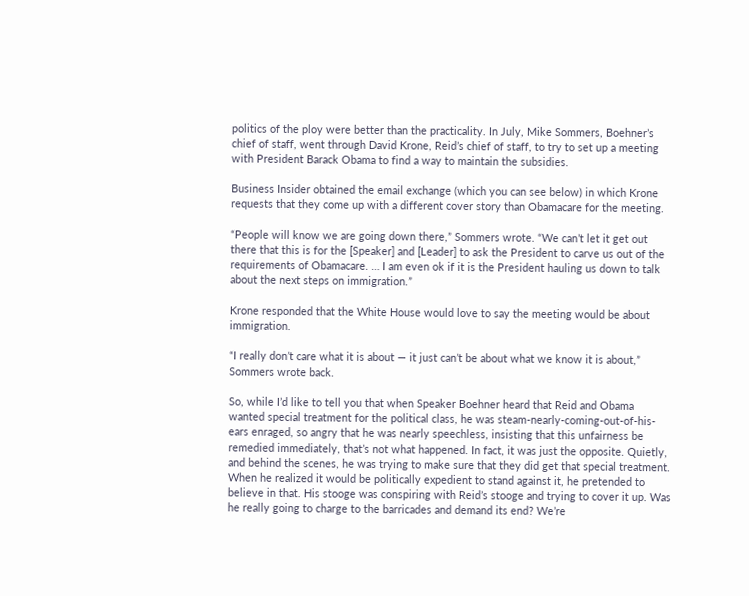politics of the ploy were better than the practicality. In July, Mike Sommers, Boehner’s chief of staff, went through David Krone, Reid’s chief of staff, to try to set up a meeting with President Barack Obama to find a way to maintain the subsidies.

Business Insider obtained the email exchange (which you can see below) in which Krone requests that they come up with a different cover story than Obamacare for the meeting.

“People will know we are going down there,” Sommers wrote. “We can’t let it get out there that this is for the [Speaker] and [Leader] to ask the President to carve us out of the requirements of Obamacare. … I am even ok if it is the President hauling us down to talk about the next steps on immigration.”

Krone responded that the White House would love to say the meeting would be about immigration.

“I really don’t care what it is about — it just can’t be about what we know it is about,” Sommers wrote back.

So, while I’d like to tell you that when Speaker Boehner heard that Reid and Obama wanted special treatment for the political class, he was steam-nearly-coming-out-of-his-ears enraged, so angry that he was nearly speechless, insisting that this unfairness be remedied immediately, that’s not what happened. In fact, it was just the opposite. Quietly, and behind the scenes, he was trying to make sure that they did get that special treatment. When he realized it would be politically expedient to stand against it, he pretended to believe in that. His stooge was conspiring with Reid’s stooge and trying to cover it up. Was he really going to charge to the barricades and demand its end? We’re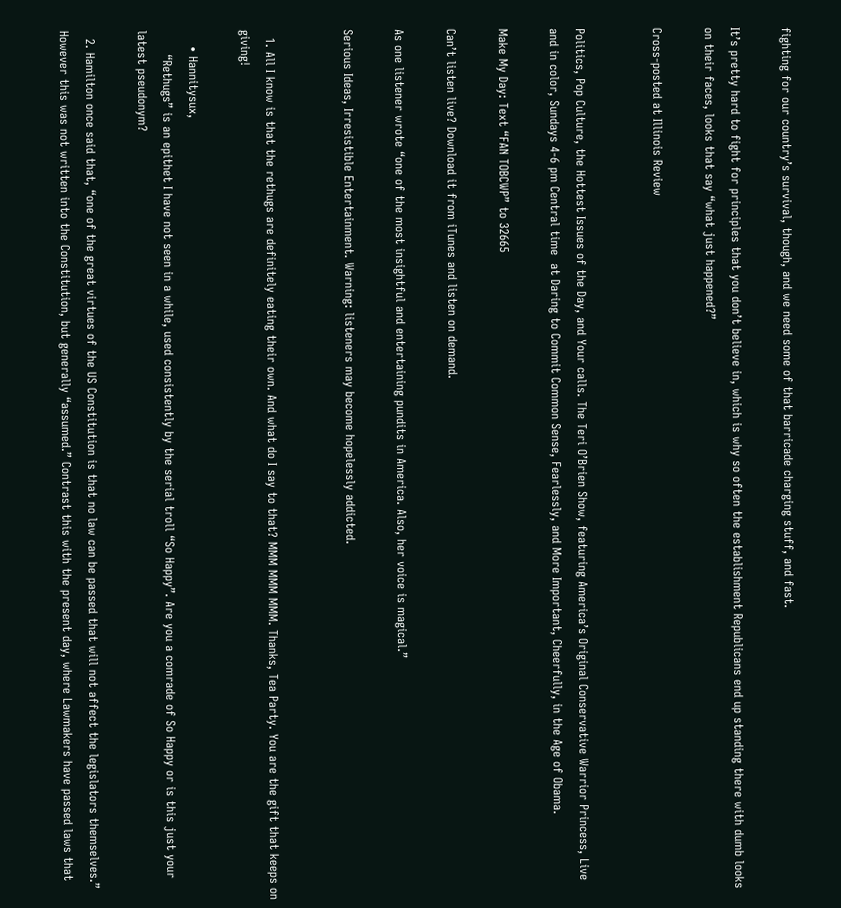fighting for our country’s survival, though, and we need some of that barricade charging stuff, and fast.

It’s pretty hard to fight for principles that you don’t believe in, which is why so often the establishment Republicans end up standing there with dumb looks on their faces, looks that say “what just happened?”

Cross-posted at Illinois Review


Politics, Pop Culture, the Hottest Issues of the Day, and Your calls. The Teri O’Brien Show, featuring America’s Original Conservative Warrior Princess, Live and in color, Sundays 4-6 pm Central time  at Daring to Commit Common Sense, Fearlessly, and More Important, Cheerfully, in the Age of Obama.

Make My Day: Text “FAN TOBCWP” to 32665

Can’t listen live? Download it from iTunes and listen on demand.

As one listener wrote “one of the most insightful and entertaining pundits in America. Also, her voice is magical.”

Serious Ideas, Irresistible Entertainment. Warning: listeners may become hopelessly addicted.


  1. All I know is that the rethugs are definitely eating their own. And what do I say to that? MMM MMM MMM. Thanks, Tea Party. You are the gift that keeps on giving!

    • Hannitysux,
      “Rethugs” is an epithet I have not seen in a while, used consistently by the serial troll “So Happy”. Are you a comrade of So Happy or is this just your latest pseudonym?

  2. Hamilton once said that, “one of the great virtues of the US Constitution is that no law can be passed that will not affect the legislators themselves.” However this was not written into the Constitution, but generally “assumed.” Contrast this with the present day, where Lawmakers have passed laws that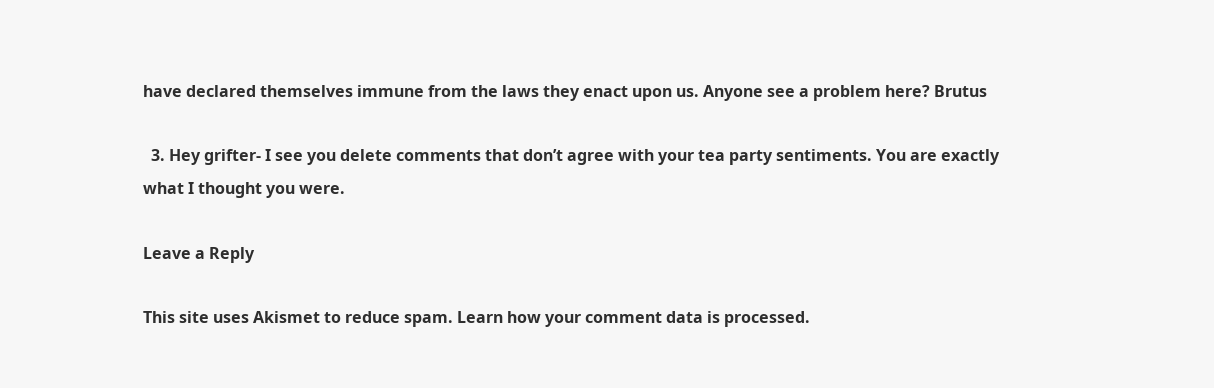have declared themselves immune from the laws they enact upon us. Anyone see a problem here? Brutus

  3. Hey grifter- I see you delete comments that don’t agree with your tea party sentiments. You are exactly what I thought you were.

Leave a Reply

This site uses Akismet to reduce spam. Learn how your comment data is processed.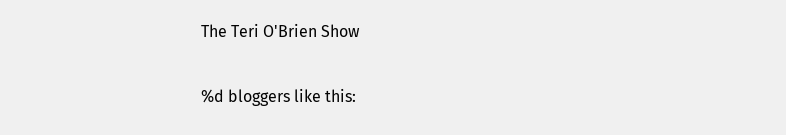The Teri O'Brien Show

%d bloggers like this: